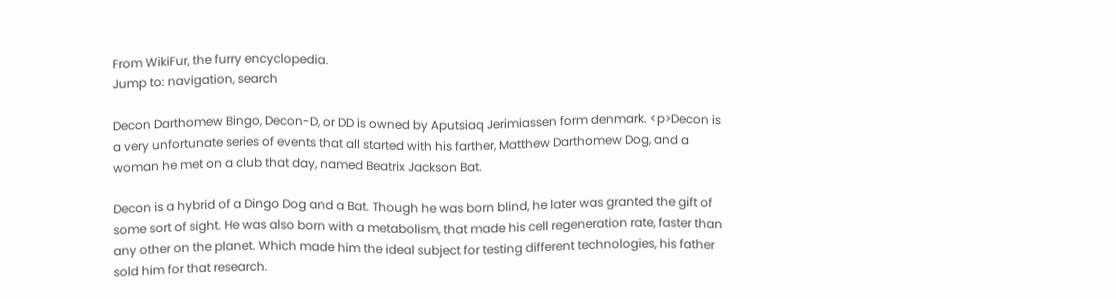From WikiFur, the furry encyclopedia.
Jump to: navigation, search

Decon Darthomew Bingo, Decon-D, or DD is owned by Aputsiaq Jerimiassen form denmark. <p>Decon is a very unfortunate series of events that all started with his farther, Matthew Darthomew Dog, and a woman he met on a club that day, named Beatrix Jackson Bat.

Decon is a hybrid of a Dingo Dog and a Bat. Though he was born blind, he later was granted the gift of some sort of sight. He was also born with a metabolism, that made his cell regeneration rate, faster than any other on the planet. Which made him the ideal subject for testing different technologies, his father sold him for that research.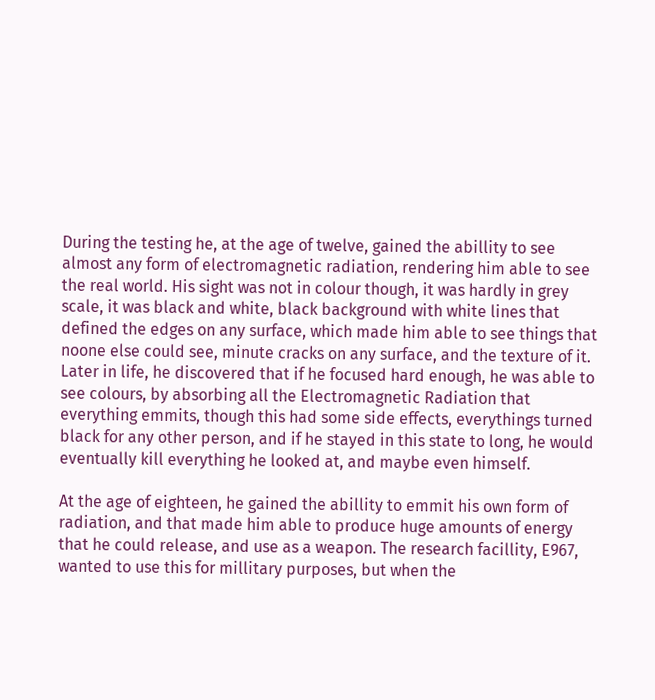During the testing he, at the age of twelve, gained the abillity to see almost any form of electromagnetic radiation, rendering him able to see the real world. His sight was not in colour though, it was hardly in grey scale, it was black and white, black background with white lines that defined the edges on any surface, which made him able to see things that noone else could see, minute cracks on any surface, and the texture of it. Later in life, he discovered that if he focused hard enough, he was able to see colours, by absorbing all the Electromagnetic Radiation that everything emmits, though this had some side effects, everythings turned black for any other person, and if he stayed in this state to long, he would eventually kill everything he looked at, and maybe even himself.

At the age of eighteen, he gained the abillity to emmit his own form of radiation, and that made him able to produce huge amounts of energy that he could release, and use as a weapon. The research facillity, E967, wanted to use this for millitary purposes, but when the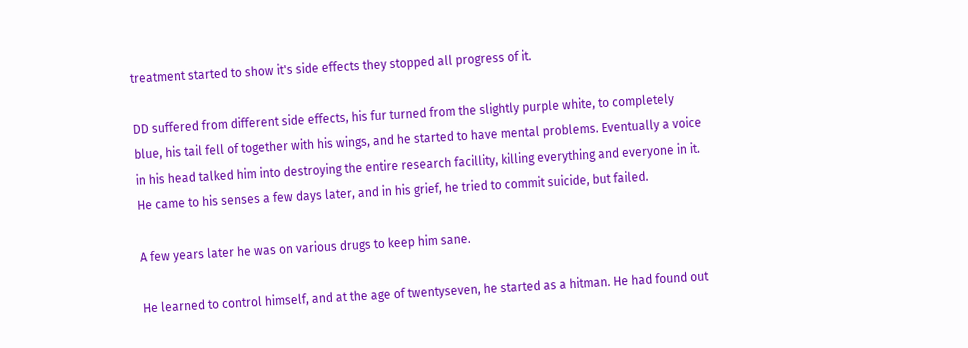treatment started to show it's side effects they stopped all progress of it.

DD suffered from different side effects, his fur turned from the slightly purple white, to completely blue, his tail fell of together with his wings, and he started to have mental problems. Eventually a voice in his head talked him into destroying the entire research facillity, killing everything and everyone in it. He came to his senses a few days later, and in his grief, he tried to commit suicide, but failed.

A few years later he was on various drugs to keep him sane.

He learned to control himself, and at the age of twentyseven, he started as a hitman. He had found out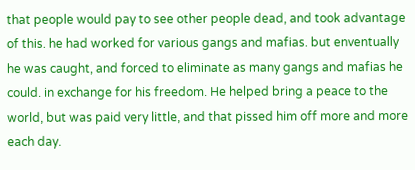that people would pay to see other people dead, and took advantage of this. he had worked for various gangs and mafias. but enventually he was caught, and forced to eliminate as many gangs and mafias he could. in exchange for his freedom. He helped bring a peace to the world, but was paid very little, and that pissed him off more and more each day.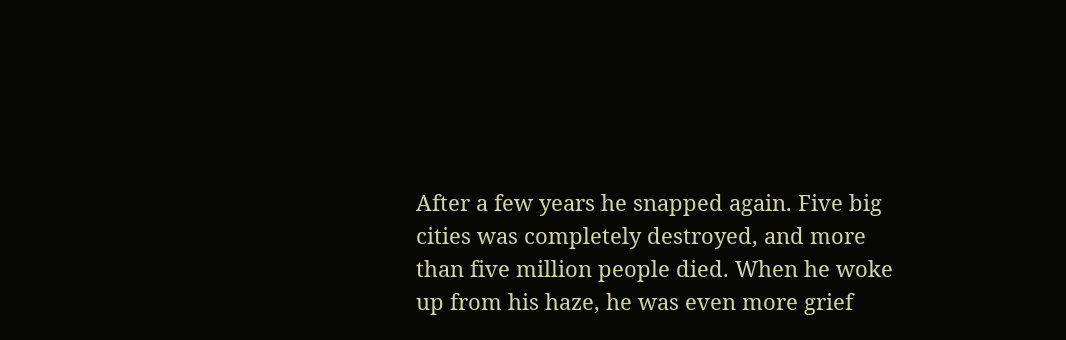After a few years he snapped again. Five big cities was completely destroyed, and more than five million people died. When he woke up from his haze, he was even more grief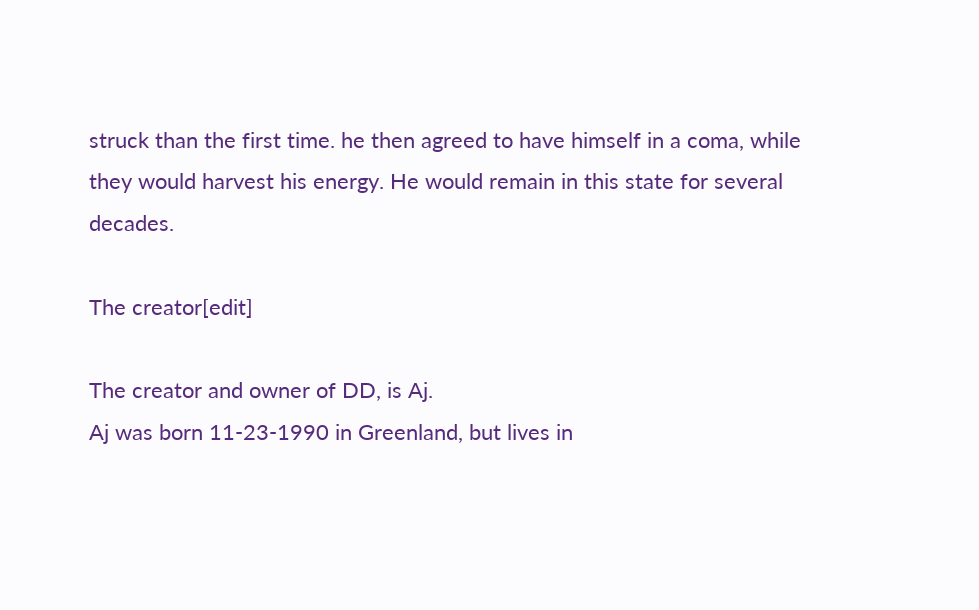struck than the first time. he then agreed to have himself in a coma, while they would harvest his energy. He would remain in this state for several decades.

The creator[edit]

The creator and owner of DD, is Aj.
Aj was born 11-23-1990 in Greenland, but lives in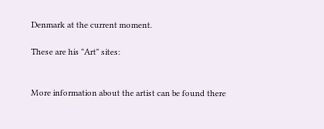Denmark at the current moment.

These are his "Art" sites:


More information about the artist can be found there